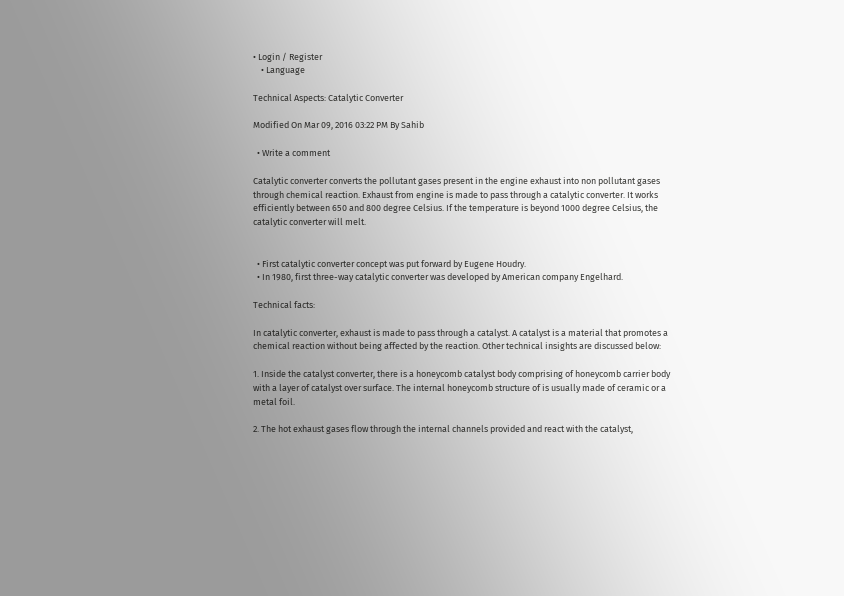• Login / Register
    • Language

Technical Aspects: Catalytic Converter

Modified On Mar 09, 2016 03:22 PM By Sahib

  • Write a comment

Catalytic converter converts the pollutant gases present in the engine exhaust into non pollutant gases through chemical reaction. Exhaust from engine is made to pass through a catalytic converter. It works efficiently between 650 and 800 degree Celsius. If the temperature is beyond 1000 degree Celsius, the catalytic converter will melt.


  • First catalytic converter concept was put forward by Eugene Houdry.
  • In 1980, first three-way catalytic converter was developed by American company Engelhard.

Technical facts:

In catalytic converter, exhaust is made to pass through a catalyst. A catalyst is a material that promotes a chemical reaction without being affected by the reaction. Other technical insights are discussed below:

1. Inside the catalyst converter, there is a honeycomb catalyst body comprising of honeycomb carrier body with a layer of catalyst over surface. The internal honeycomb structure of is usually made of ceramic or a metal foil.

2. The hot exhaust gases flow through the internal channels provided and react with the catalyst,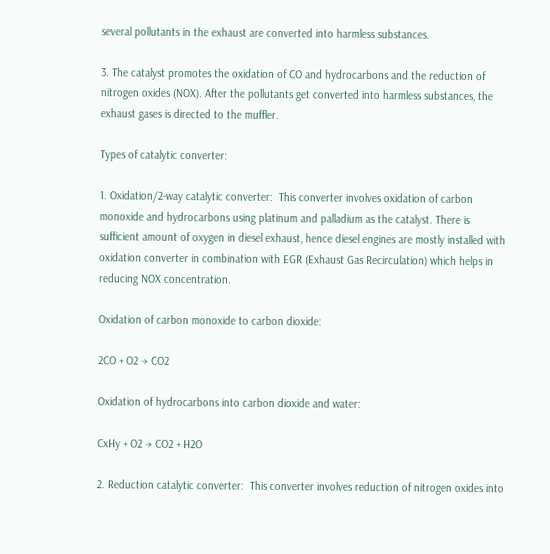several pollutants in the exhaust are converted into harmless substances.

3. The catalyst promotes the oxidation of CO and hydrocarbons and the reduction of nitrogen oxides (NOX). After the pollutants get converted into harmless substances, the exhaust gases is directed to the muffler.

Types of catalytic converter:

1. Oxidation/2-way catalytic converter:  This converter involves oxidation of carbon monoxide and hydrocarbons using platinum and palladium as the catalyst. There is sufficient amount of oxygen in diesel exhaust, hence diesel engines are mostly installed with oxidation converter in combination with EGR (Exhaust Gas Recirculation) which helps in reducing NOX concentration.

Oxidation of carbon monoxide to carbon dioxide:

2CO + O2 → CO2

Oxidation of hydrocarbons into carbon dioxide and water:

CxHy + O2 → CO2 + H2O

2. Reduction catalytic converter:  This converter involves reduction of nitrogen oxides into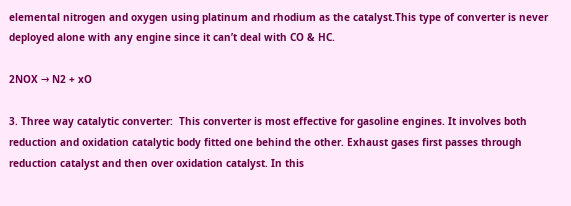elemental nitrogen and oxygen using platinum and rhodium as the catalyst.This type of converter is never deployed alone with any engine since it can’t deal with CO & HC.

2NOX → N2 + xO

3. Three way catalytic converter:  This converter is most effective for gasoline engines. It involves both reduction and oxidation catalytic body fitted one behind the other. Exhaust gases first passes through reduction catalyst and then over oxidation catalyst. In this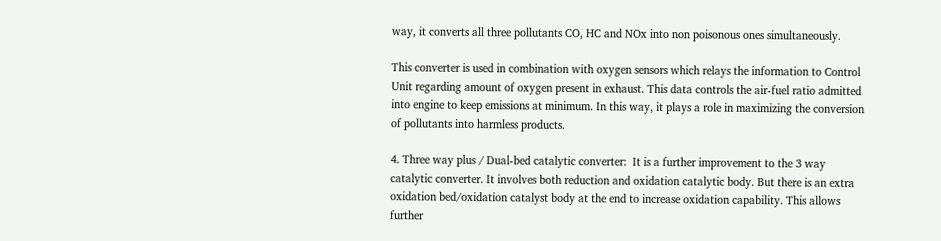way, it converts all three pollutants CO, HC and NOx into non poisonous ones simultaneously.

This converter is used in combination with oxygen sensors which relays the information to Control Unit regarding amount of oxygen present in exhaust. This data controls the air-fuel ratio admitted into engine to keep emissions at minimum. In this way, it plays a role in maximizing the conversion of pollutants into harmless products.

4. Three way plus / Dual-bed catalytic converter:  It is a further improvement to the 3 way catalytic converter. It involves both reduction and oxidation catalytic body. But there is an extra oxidation bed/oxidation catalyst body at the end to increase oxidation capability. This allows further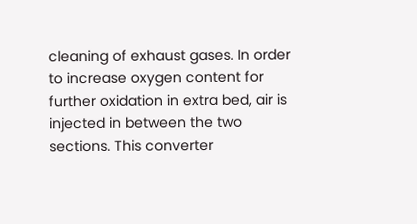cleaning of exhaust gases. In order to increase oxygen content for further oxidation in extra bed, air is injected in between the two sections. This converter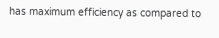has maximum efficiency as compared to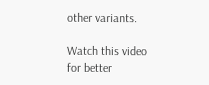other variants.

Watch this video for better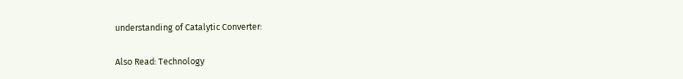understanding of Catalytic Converter:

Also Read: Technology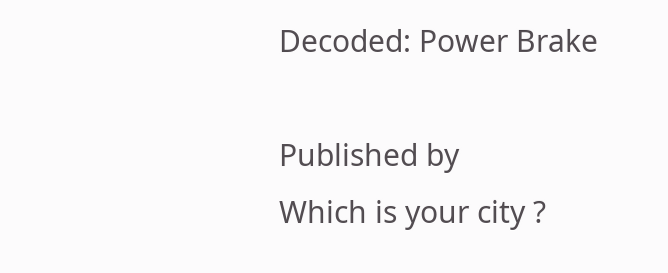Decoded: Power Brake

Published by
Which is your city ?